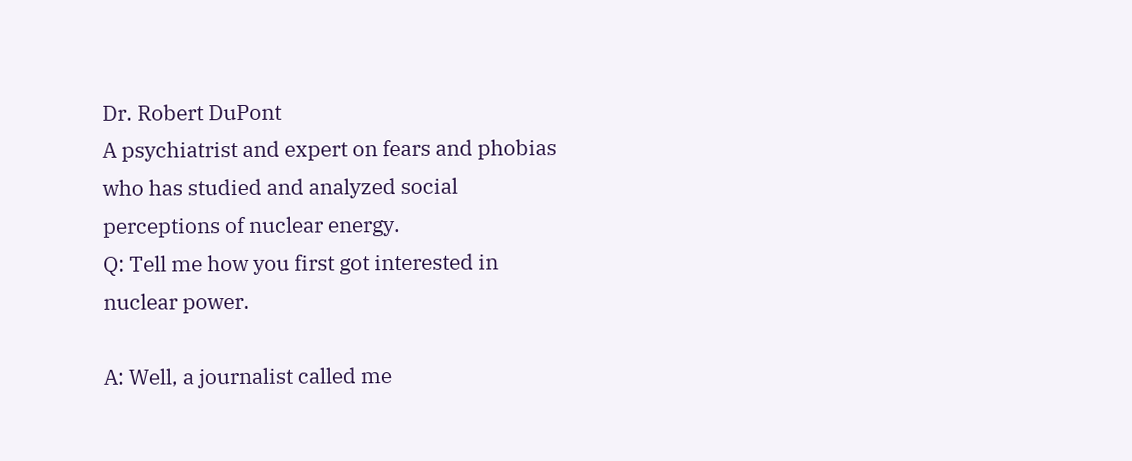Dr. Robert DuPont
A psychiatrist and expert on fears and phobias who has studied and analyzed social perceptions of nuclear energy.
Q: Tell me how you first got interested in nuclear power.

A: Well, a journalist called me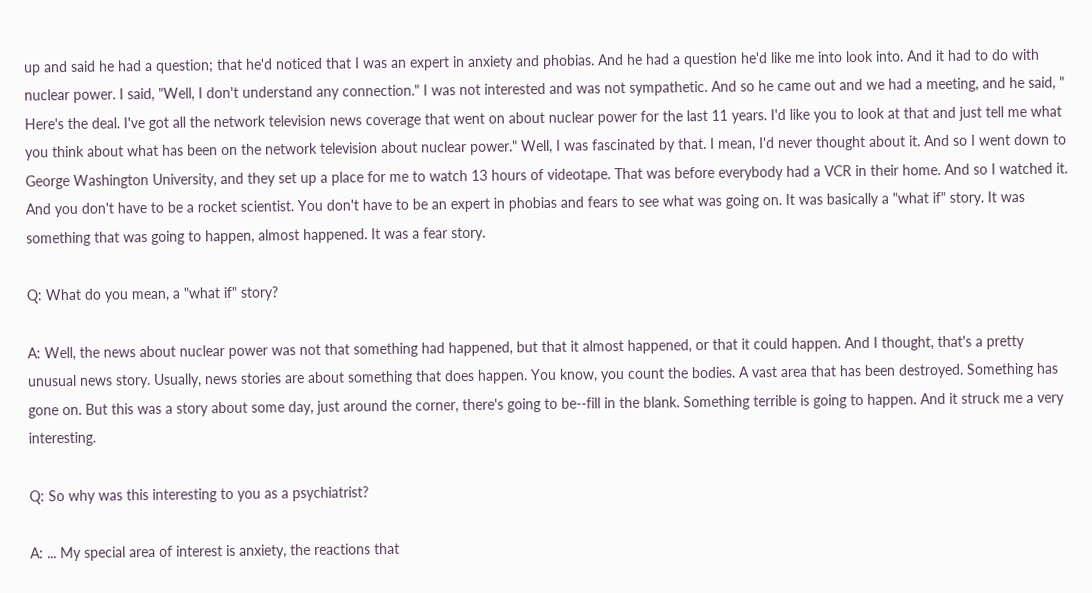up and said he had a question; that he'd noticed that I was an expert in anxiety and phobias. And he had a question he'd like me into look into. And it had to do with nuclear power. I said, "Well, I don't understand any connection." I was not interested and was not sympathetic. And so he came out and we had a meeting, and he said, " Here's the deal. I've got all the network television news coverage that went on about nuclear power for the last 11 years. I'd like you to look at that and just tell me what you think about what has been on the network television about nuclear power." Well, I was fascinated by that. I mean, I'd never thought about it. And so I went down to George Washington University, and they set up a place for me to watch 13 hours of videotape. That was before everybody had a VCR in their home. And so I watched it. And you don't have to be a rocket scientist. You don't have to be an expert in phobias and fears to see what was going on. It was basically a "what if" story. It was something that was going to happen, almost happened. It was a fear story.

Q: What do you mean, a "what if" story?

A: Well, the news about nuclear power was not that something had happened, but that it almost happened, or that it could happen. And I thought, that's a pretty unusual news story. Usually, news stories are about something that does happen. You know, you count the bodies. A vast area that has been destroyed. Something has gone on. But this was a story about some day, just around the corner, there's going to be--fill in the blank. Something terrible is going to happen. And it struck me a very interesting.

Q: So why was this interesting to you as a psychiatrist?

A: ... My special area of interest is anxiety, the reactions that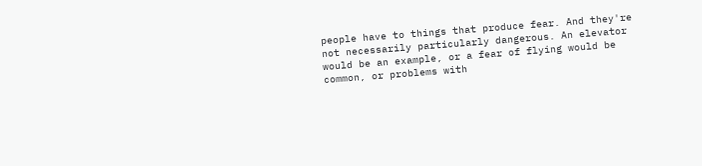people have to things that produce fear. And they're not necessarily particularly dangerous. An elevator would be an example, or a fear of flying would be common, or problems with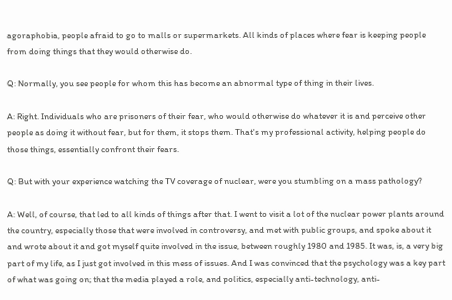agoraphobia, people afraid to go to malls or supermarkets. All kinds of places where fear is keeping people from doing things that they would otherwise do.

Q: Normally, you see people for whom this has become an abnormal type of thing in their lives.

A: Right. Individuals who are prisoners of their fear, who would otherwise do whatever it is and perceive other people as doing it without fear, but for them, it stops them. That's my professional activity, helping people do those things, essentially confront their fears.

Q: But with your experience watching the TV coverage of nuclear, were you stumbling on a mass pathology?

A: Well, of course, that led to all kinds of things after that. I went to visit a lot of the nuclear power plants around the country, especially those that were involved in controversy, and met with public groups, and spoke about it and wrote about it and got myself quite involved in the issue, between roughly 1980 and 1985. It was, is, a very big part of my life, as I just got involved in this mess of issues. And I was convinced that the psychology was a key part of what was going on; that the media played a role, and politics, especially anti-technology, anti-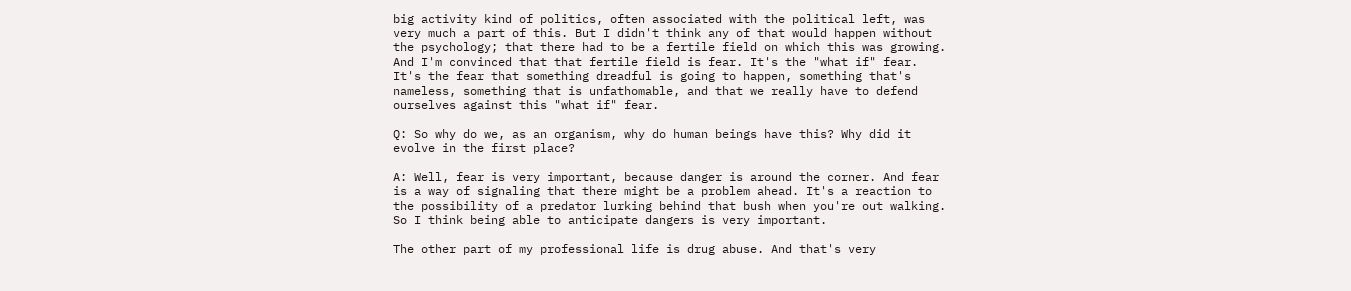big activity kind of politics, often associated with the political left, was very much a part of this. But I didn't think any of that would happen without the psychology; that there had to be a fertile field on which this was growing. And I'm convinced that that fertile field is fear. It's the "what if" fear. It's the fear that something dreadful is going to happen, something that's nameless, something that is unfathomable, and that we really have to defend ourselves against this "what if" fear.

Q: So why do we, as an organism, why do human beings have this? Why did it evolve in the first place?

A: Well, fear is very important, because danger is around the corner. And fear is a way of signaling that there might be a problem ahead. It's a reaction to the possibility of a predator lurking behind that bush when you're out walking. So I think being able to anticipate dangers is very important.

The other part of my professional life is drug abuse. And that's very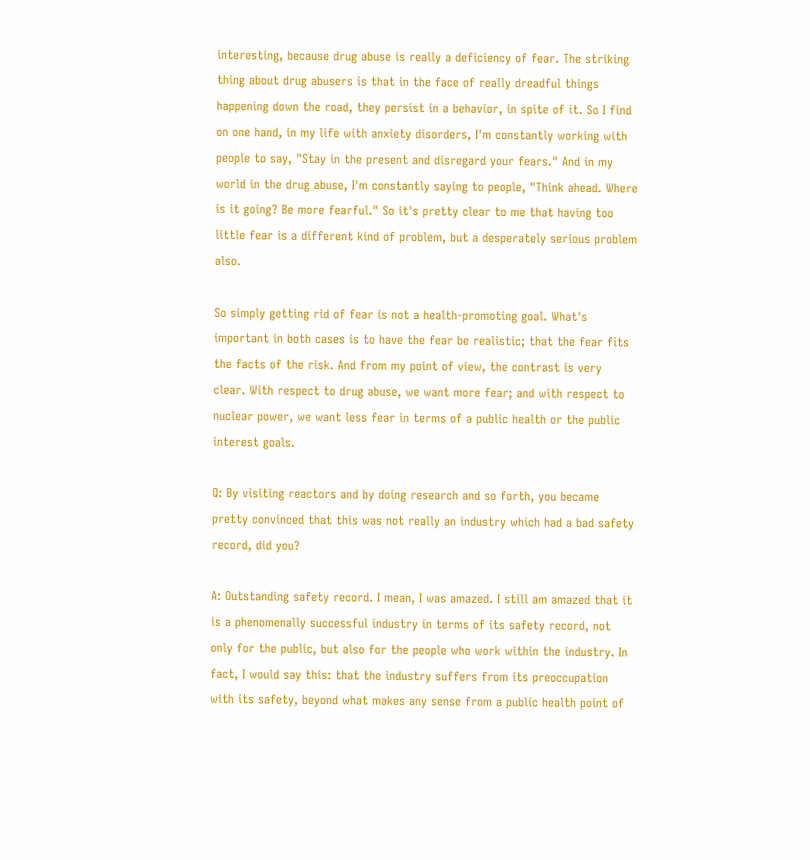interesting, because drug abuse is really a deficiency of fear. The striking thing about drug abusers is that in the face of really dreadful things happening down the road, they persist in a behavior, in spite of it. So I find on one hand, in my life with anxiety disorders, I'm constantly working with people to say, "Stay in the present and disregard your fears." And in my world in the drug abuse, I'm constantly saying to people, "Think ahead. Where is it going? Be more fearful." So it's pretty clear to me that having too little fear is a different kind of problem, but a desperately serious problem also.

So simply getting rid of fear is not a health-promoting goal. What's important in both cases is to have the fear be realistic; that the fear fits the facts of the risk. And from my point of view, the contrast is very clear. With respect to drug abuse, we want more fear; and with respect to nuclear power, we want less fear in terms of a public health or the public interest goals.

Q: By visiting reactors and by doing research and so forth, you became pretty convinced that this was not really an industry which had a bad safety record, did you?

A: Outstanding safety record. I mean, I was amazed. I still am amazed that it is a phenomenally successful industry in terms of its safety record, not only for the public, but also for the people who work within the industry. In fact, I would say this: that the industry suffers from its preoccupation with its safety, beyond what makes any sense from a public health point of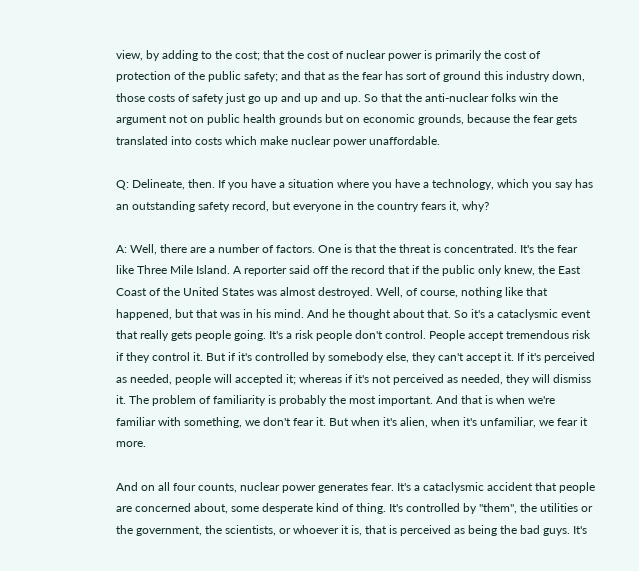view, by adding to the cost; that the cost of nuclear power is primarily the cost of protection of the public safety; and that as the fear has sort of ground this industry down, those costs of safety just go up and up and up. So that the anti-nuclear folks win the argument not on public health grounds but on economic grounds, because the fear gets translated into costs which make nuclear power unaffordable.

Q: Delineate, then. If you have a situation where you have a technology, which you say has an outstanding safety record, but everyone in the country fears it, why?

A: Well, there are a number of factors. One is that the threat is concentrated. It's the fear like Three Mile Island. A reporter said off the record that if the public only knew, the East Coast of the United States was almost destroyed. Well, of course, nothing like that happened, but that was in his mind. And he thought about that. So it's a cataclysmic event that really gets people going. It's a risk people don't control. People accept tremendous risk if they control it. But if it's controlled by somebody else, they can't accept it. If it's perceived as needed, people will accepted it; whereas if it's not perceived as needed, they will dismiss it. The problem of familiarity is probably the most important. And that is when we're familiar with something, we don't fear it. But when it's alien, when it's unfamiliar, we fear it more.

And on all four counts, nuclear power generates fear. It's a cataclysmic accident that people are concerned about, some desperate kind of thing. It's controlled by "them", the utilities or the government, the scientists, or whoever it is, that is perceived as being the bad guys. It's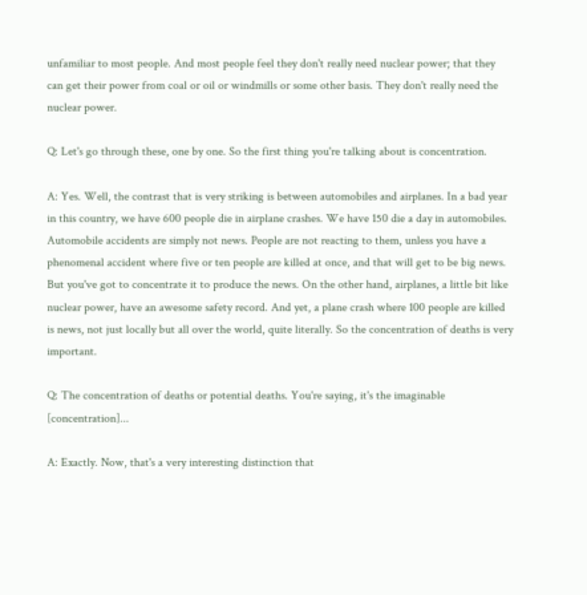unfamiliar to most people. And most people feel they don't really need nuclear power; that they can get their power from coal or oil or windmills or some other basis. They don't really need the nuclear power.

Q: Let's go through these, one by one. So the first thing you're talking about is concentration.

A: Yes. Well, the contrast that is very striking is between automobiles and airplanes. In a bad year in this country, we have 600 people die in airplane crashes. We have 150 die a day in automobiles. Automobile accidents are simply not news. People are not reacting to them, unless you have a phenomenal accident where five or ten people are killed at once, and that will get to be big news. But you've got to concentrate it to produce the news. On the other hand, airplanes, a little bit like nuclear power, have an awesome safety record. And yet, a plane crash where 100 people are killed is news, not just locally but all over the world, quite literally. So the concentration of deaths is very important.

Q: The concentration of deaths or potential deaths. You're saying, it's the imaginable [concentration]...

A: Exactly. Now, that's a very interesting distinction that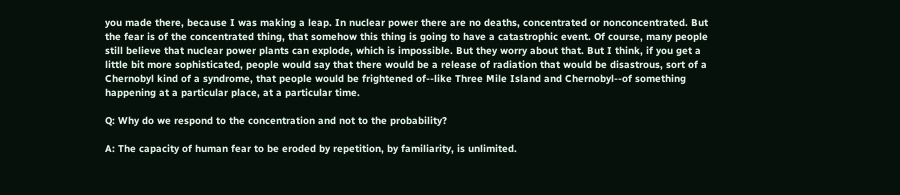you made there, because I was making a leap. In nuclear power there are no deaths, concentrated or nonconcentrated. But the fear is of the concentrated thing, that somehow this thing is going to have a catastrophic event. Of course, many people still believe that nuclear power plants can explode, which is impossible. But they worry about that. But I think, if you get a little bit more sophisticated, people would say that there would be a release of radiation that would be disastrous, sort of a Chernobyl kind of a syndrome, that people would be frightened of--like Three Mile Island and Chernobyl--of something happening at a particular place, at a particular time.

Q: Why do we respond to the concentration and not to the probability?

A: The capacity of human fear to be eroded by repetition, by familiarity, is unlimited.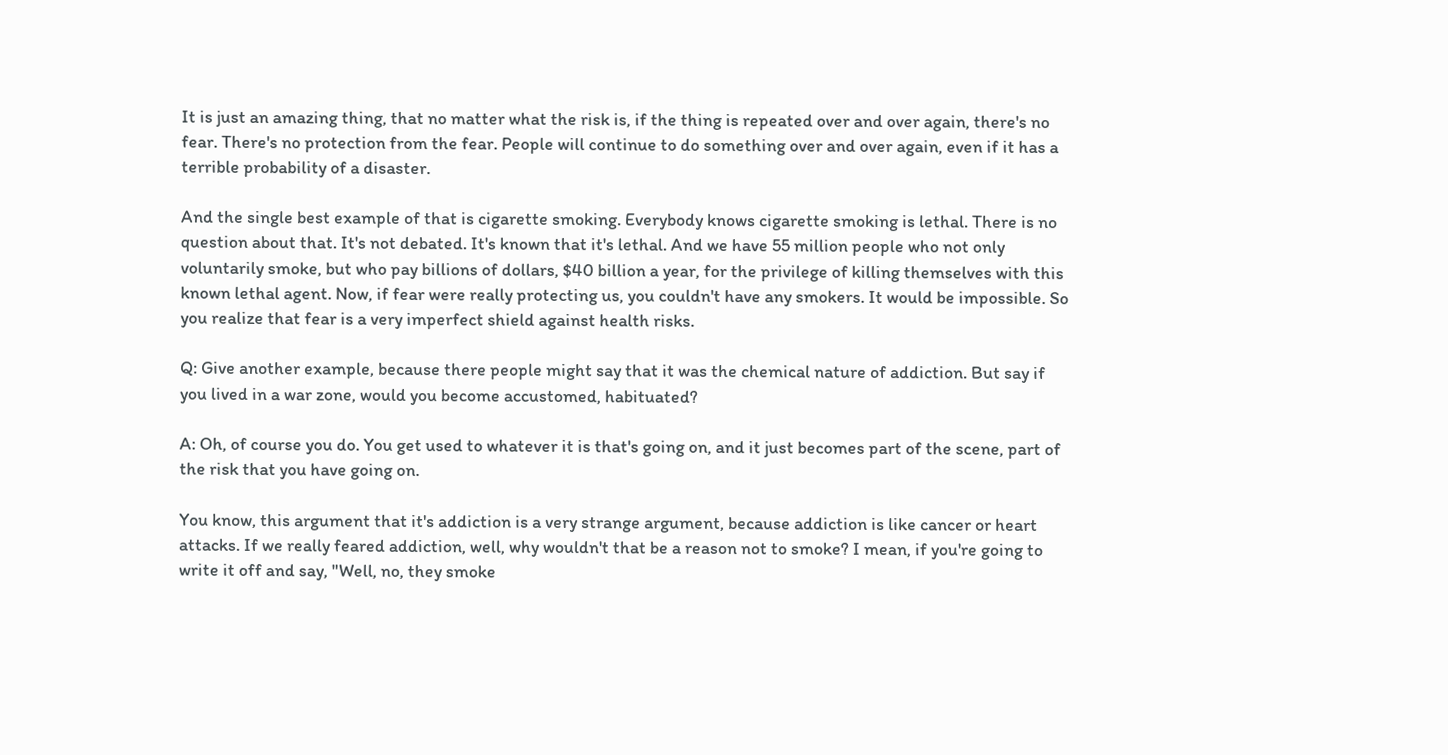It is just an amazing thing, that no matter what the risk is, if the thing is repeated over and over again, there's no fear. There's no protection from the fear. People will continue to do something over and over again, even if it has a terrible probability of a disaster.

And the single best example of that is cigarette smoking. Everybody knows cigarette smoking is lethal. There is no question about that. It's not debated. It's known that it's lethal. And we have 55 million people who not only voluntarily smoke, but who pay billions of dollars, $40 billion a year, for the privilege of killing themselves with this known lethal agent. Now, if fear were really protecting us, you couldn't have any smokers. It would be impossible. So you realize that fear is a very imperfect shield against health risks.

Q: Give another example, because there people might say that it was the chemical nature of addiction. But say if you lived in a war zone, would you become accustomed, habituated?

A: Oh, of course you do. You get used to whatever it is that's going on, and it just becomes part of the scene, part of the risk that you have going on.

You know, this argument that it's addiction is a very strange argument, because addiction is like cancer or heart attacks. If we really feared addiction, well, why wouldn't that be a reason not to smoke? I mean, if you're going to write it off and say, "Well, no, they smoke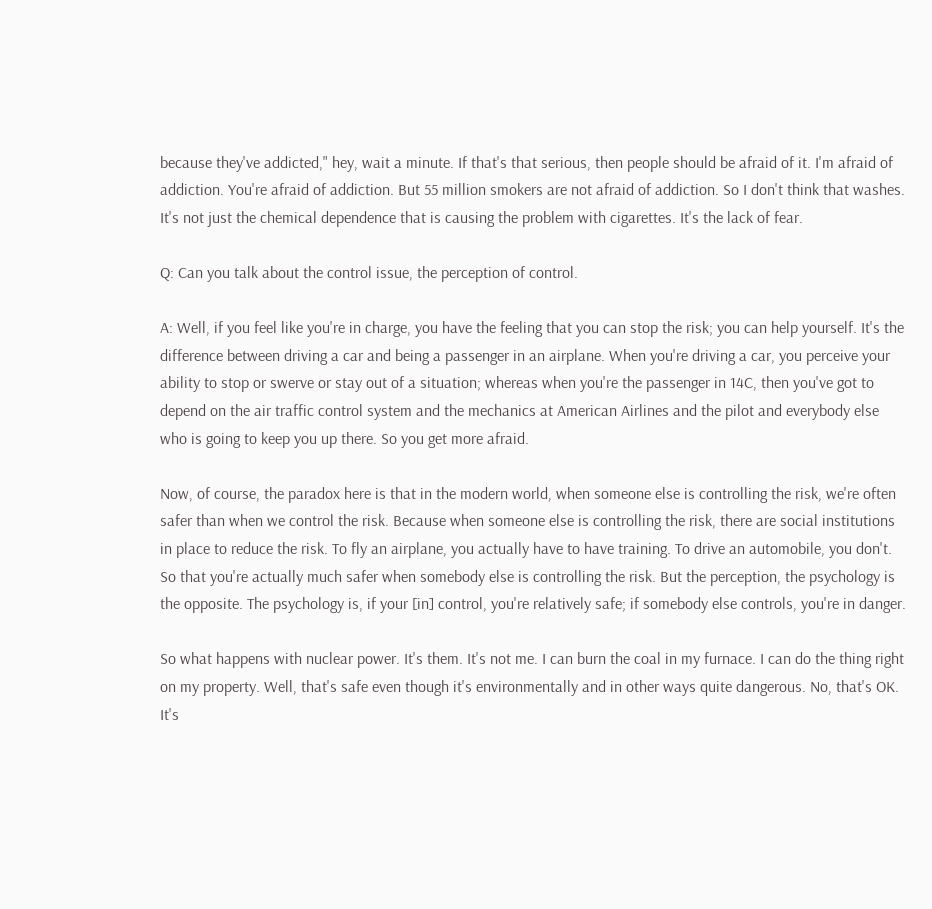because they've addicted," hey, wait a minute. If that's that serious, then people should be afraid of it. I'm afraid of addiction. You're afraid of addiction. But 55 million smokers are not afraid of addiction. So I don't think that washes. It's not just the chemical dependence that is causing the problem with cigarettes. It's the lack of fear.

Q: Can you talk about the control issue, the perception of control.

A: Well, if you feel like you're in charge, you have the feeling that you can stop the risk; you can help yourself. It's the difference between driving a car and being a passenger in an airplane. When you're driving a car, you perceive your ability to stop or swerve or stay out of a situation; whereas when you're the passenger in 14C, then you've got to depend on the air traffic control system and the mechanics at American Airlines and the pilot and everybody else who is going to keep you up there. So you get more afraid.

Now, of course, the paradox here is that in the modern world, when someone else is controlling the risk, we're often safer than when we control the risk. Because when someone else is controlling the risk, there are social institutions in place to reduce the risk. To fly an airplane, you actually have to have training. To drive an automobile, you don't. So that you're actually much safer when somebody else is controlling the risk. But the perception, the psychology is the opposite. The psychology is, if your [in] control, you're relatively safe; if somebody else controls, you're in danger.

So what happens with nuclear power. It's them. It's not me. I can burn the coal in my furnace. I can do the thing right on my property. Well, that's safe even though it's environmentally and in other ways quite dangerous. No, that's OK. It's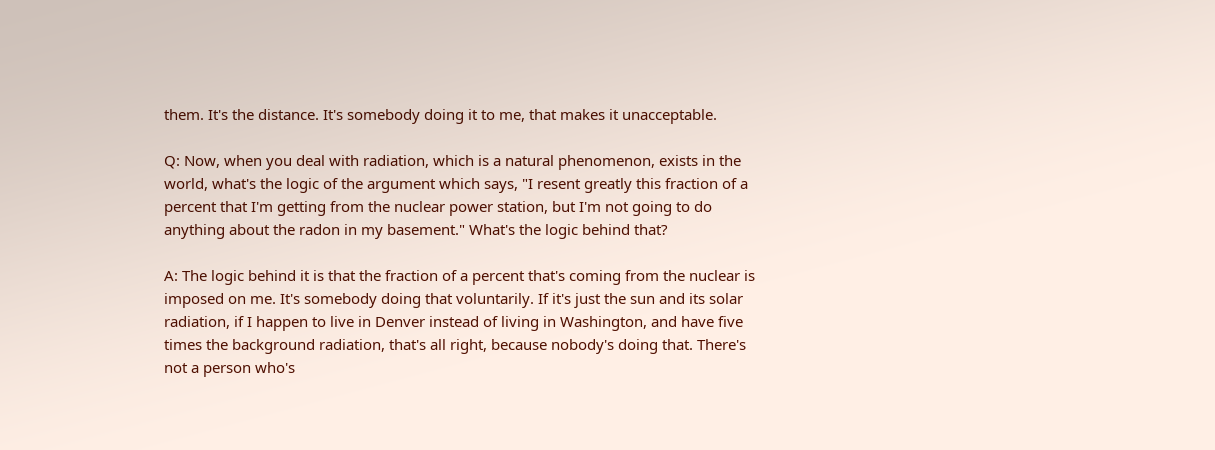them. It's the distance. It's somebody doing it to me, that makes it unacceptable.

Q: Now, when you deal with radiation, which is a natural phenomenon, exists in the world, what's the logic of the argument which says, "I resent greatly this fraction of a percent that I'm getting from the nuclear power station, but I'm not going to do anything about the radon in my basement." What's the logic behind that?

A: The logic behind it is that the fraction of a percent that's coming from the nuclear is imposed on me. It's somebody doing that voluntarily. If it's just the sun and its solar radiation, if I happen to live in Denver instead of living in Washington, and have five times the background radiation, that's all right, because nobody's doing that. There's not a person who's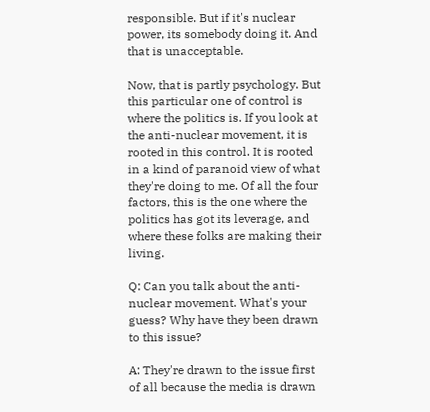responsible. But if it's nuclear power, its somebody doing it. And that is unacceptable.

Now, that is partly psychology. But this particular one of control is where the politics is. If you look at the anti-nuclear movement, it is rooted in this control. It is rooted in a kind of paranoid view of what they're doing to me. Of all the four factors, this is the one where the politics has got its leverage, and where these folks are making their living.

Q: Can you talk about the anti-nuclear movement. What's your guess? Why have they been drawn to this issue?

A: They're drawn to the issue first of all because the media is drawn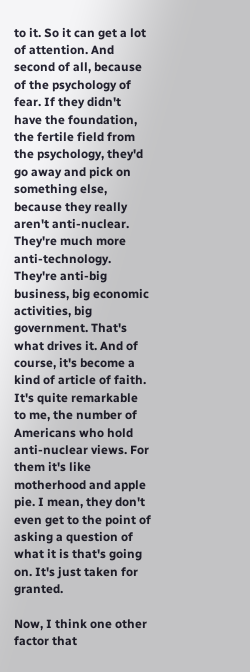to it. So it can get a lot of attention. And second of all, because of the psychology of fear. If they didn't have the foundation, the fertile field from the psychology, they'd go away and pick on something else, because they really aren't anti-nuclear. They're much more anti-technology. They're anti-big business, big economic activities, big government. That's what drives it. And of course, it's become a kind of article of faith. It's quite remarkable to me, the number of Americans who hold anti-nuclear views. For them it's like motherhood and apple pie. I mean, they don't even get to the point of asking a question of what it is that's going on. It's just taken for granted.

Now, I think one other factor that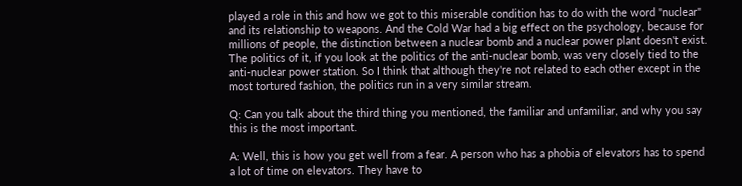played a role in this and how we got to this miserable condition has to do with the word "nuclear" and its relationship to weapons. And the Cold War had a big effect on the psychology, because for millions of people, the distinction between a nuclear bomb and a nuclear power plant doesn't exist. The politics of it, if you look at the politics of the anti-nuclear bomb, was very closely tied to the anti-nuclear power station. So I think that although they're not related to each other except in the most tortured fashion, the politics run in a very similar stream.

Q: Can you talk about the third thing you mentioned, the familiar and unfamiliar, and why you say this is the most important.

A: Well, this is how you get well from a fear. A person who has a phobia of elevators has to spend a lot of time on elevators. They have to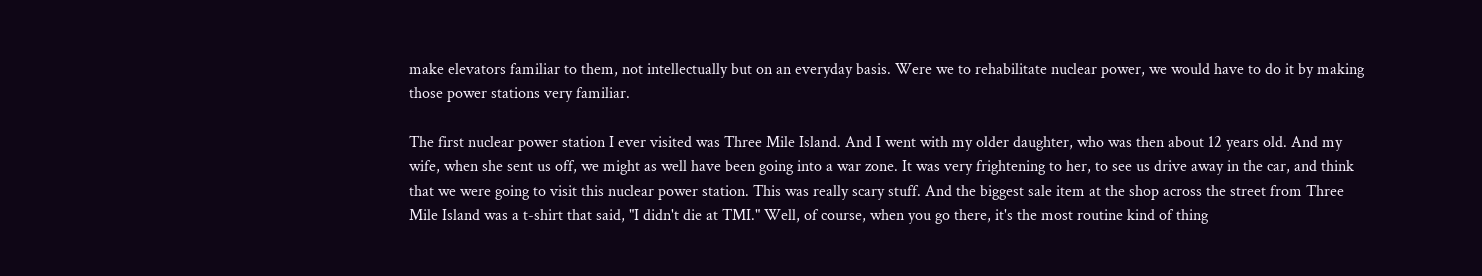make elevators familiar to them, not intellectually but on an everyday basis. Were we to rehabilitate nuclear power, we would have to do it by making those power stations very familiar.

The first nuclear power station I ever visited was Three Mile Island. And I went with my older daughter, who was then about 12 years old. And my wife, when she sent us off, we might as well have been going into a war zone. It was very frightening to her, to see us drive away in the car, and think that we were going to visit this nuclear power station. This was really scary stuff. And the biggest sale item at the shop across the street from Three Mile Island was a t-shirt that said, "I didn't die at TMI." Well, of course, when you go there, it's the most routine kind of thing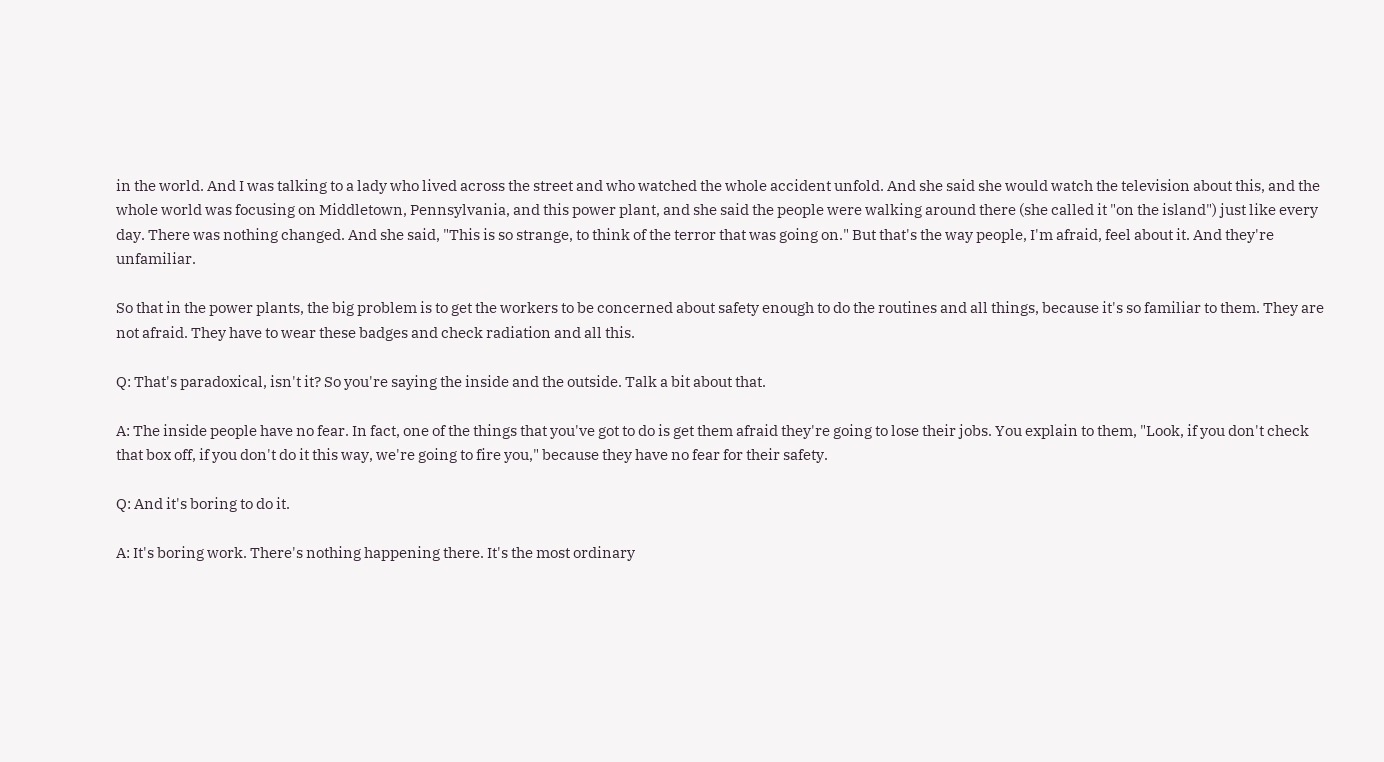in the world. And I was talking to a lady who lived across the street and who watched the whole accident unfold. And she said she would watch the television about this, and the whole world was focusing on Middletown, Pennsylvania, and this power plant, and she said the people were walking around there (she called it "on the island") just like every day. There was nothing changed. And she said, "This is so strange, to think of the terror that was going on." But that's the way people, I'm afraid, feel about it. And they're unfamiliar.

So that in the power plants, the big problem is to get the workers to be concerned about safety enough to do the routines and all things, because it's so familiar to them. They are not afraid. They have to wear these badges and check radiation and all this.

Q: That's paradoxical, isn't it? So you're saying the inside and the outside. Talk a bit about that.

A: The inside people have no fear. In fact, one of the things that you've got to do is get them afraid they're going to lose their jobs. You explain to them, "Look, if you don't check that box off, if you don't do it this way, we're going to fire you," because they have no fear for their safety.

Q: And it's boring to do it.

A: It's boring work. There's nothing happening there. It's the most ordinary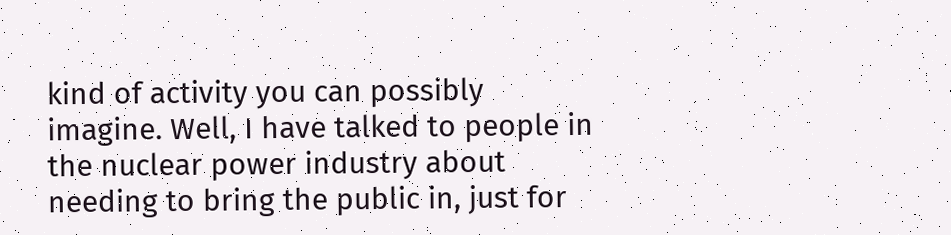kind of activity you can possibly imagine. Well, I have talked to people in the nuclear power industry about needing to bring the public in, just for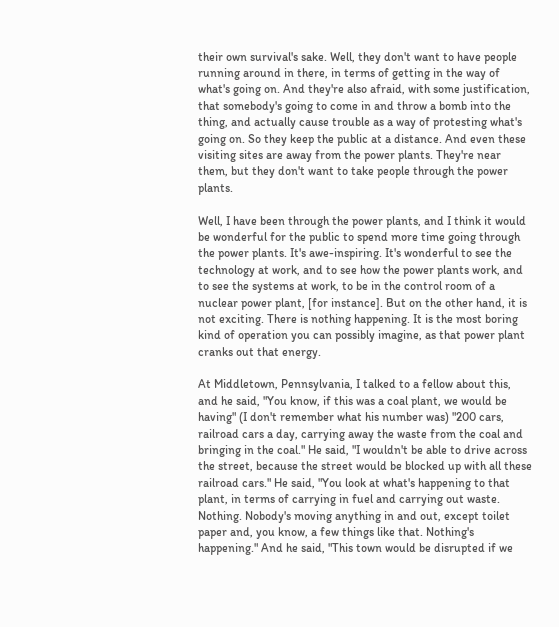their own survival's sake. Well, they don't want to have people running around in there, in terms of getting in the way of what's going on. And they're also afraid, with some justification, that somebody's going to come in and throw a bomb into the thing, and actually cause trouble as a way of protesting what's going on. So they keep the public at a distance. And even these visiting sites are away from the power plants. They're near them, but they don't want to take people through the power plants.

Well, I have been through the power plants, and I think it would be wonderful for the public to spend more time going through the power plants. It's awe-inspiring. It's wonderful to see the technology at work, and to see how the power plants work, and to see the systems at work, to be in the control room of a nuclear power plant, [for instance]. But on the other hand, it is not exciting. There is nothing happening. It is the most boring kind of operation you can possibly imagine, as that power plant cranks out that energy.

At Middletown, Pennsylvania, I talked to a fellow about this, and he said, "You know, if this was a coal plant, we would be having" (I don't remember what his number was) "200 cars, railroad cars a day, carrying away the waste from the coal and bringing in the coal." He said, "I wouldn't be able to drive across the street, because the street would be blocked up with all these railroad cars." He said, "You look at what's happening to that plant, in terms of carrying in fuel and carrying out waste. Nothing. Nobody's moving anything in and out, except toilet paper and, you know, a few things like that. Nothing's happening." And he said, "This town would be disrupted if we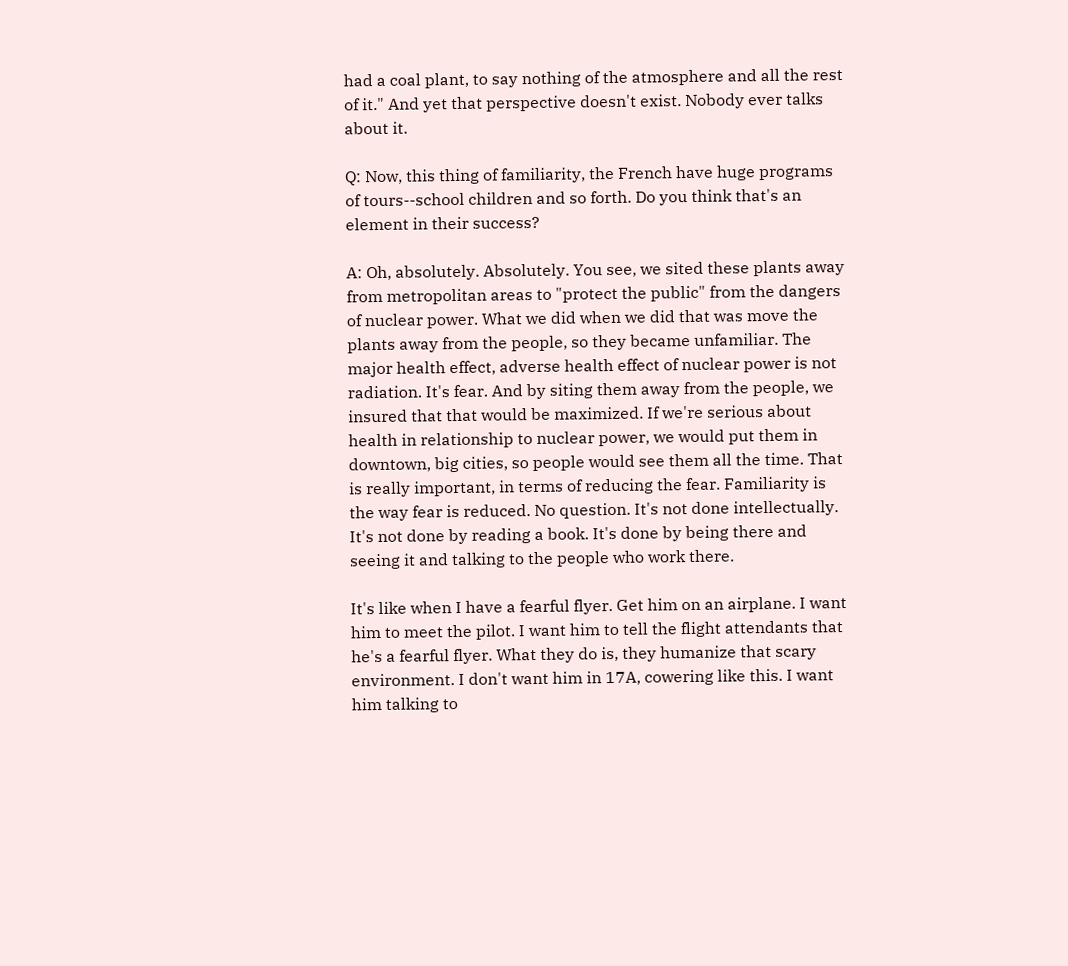had a coal plant, to say nothing of the atmosphere and all the rest of it." And yet that perspective doesn't exist. Nobody ever talks about it.

Q: Now, this thing of familiarity, the French have huge programs of tours--school children and so forth. Do you think that's an element in their success?

A: Oh, absolutely. Absolutely. You see, we sited these plants away from metropolitan areas to "protect the public" from the dangers of nuclear power. What we did when we did that was move the plants away from the people, so they became unfamiliar. The major health effect, adverse health effect of nuclear power is not radiation. It's fear. And by siting them away from the people, we insured that that would be maximized. If we're serious about health in relationship to nuclear power, we would put them in downtown, big cities, so people would see them all the time. That is really important, in terms of reducing the fear. Familiarity is the way fear is reduced. No question. It's not done intellectually. It's not done by reading a book. It's done by being there and seeing it and talking to the people who work there.

It's like when I have a fearful flyer. Get him on an airplane. I want him to meet the pilot. I want him to tell the flight attendants that he's a fearful flyer. What they do is, they humanize that scary environment. I don't want him in 17A, cowering like this. I want him talking to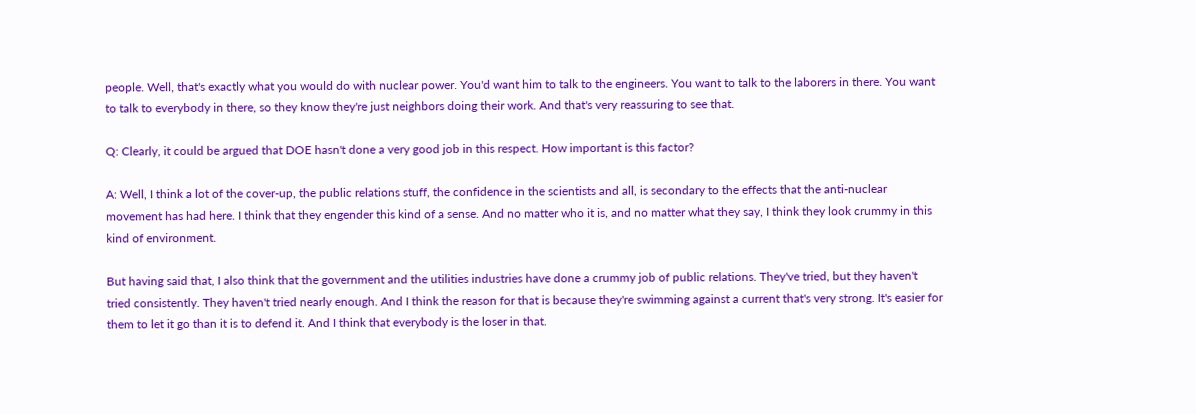people. Well, that's exactly what you would do with nuclear power. You'd want him to talk to the engineers. You want to talk to the laborers in there. You want to talk to everybody in there, so they know they're just neighbors doing their work. And that's very reassuring to see that.

Q: Clearly, it could be argued that DOE hasn't done a very good job in this respect. How important is this factor?

A: Well, I think a lot of the cover-up, the public relations stuff, the confidence in the scientists and all, is secondary to the effects that the anti-nuclear movement has had here. I think that they engender this kind of a sense. And no matter who it is, and no matter what they say, I think they look crummy in this kind of environment.

But having said that, I also think that the government and the utilities industries have done a crummy job of public relations. They've tried, but they haven't tried consistently. They haven't tried nearly enough. And I think the reason for that is because they're swimming against a current that's very strong. It's easier for them to let it go than it is to defend it. And I think that everybody is the loser in that.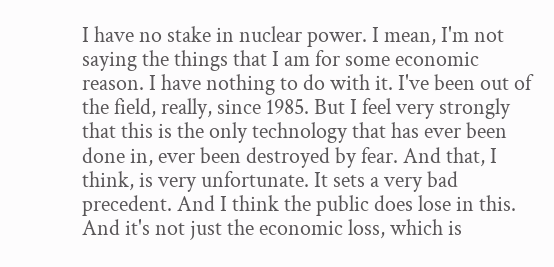I have no stake in nuclear power. I mean, I'm not saying the things that I am for some economic reason. I have nothing to do with it. I've been out of the field, really, since 1985. But I feel very strongly that this is the only technology that has ever been done in, ever been destroyed by fear. And that, I think, is very unfortunate. It sets a very bad precedent. And I think the public does lose in this. And it's not just the economic loss, which is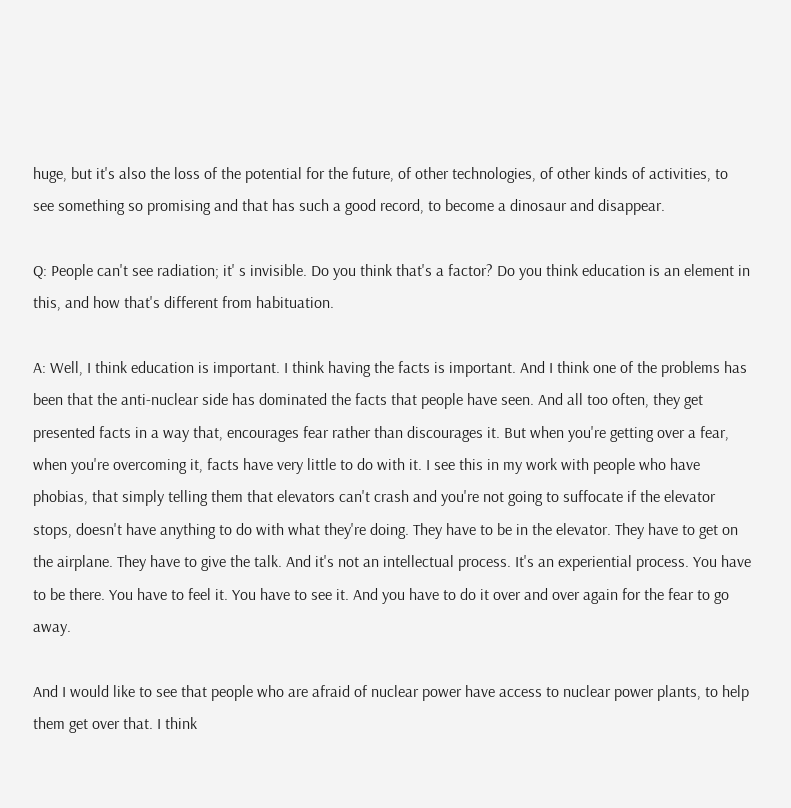huge, but it's also the loss of the potential for the future, of other technologies, of other kinds of activities, to see something so promising and that has such a good record, to become a dinosaur and disappear.

Q: People can't see radiation; it' s invisible. Do you think that's a factor? Do you think education is an element in this, and how that's different from habituation.

A: Well, I think education is important. I think having the facts is important. And I think one of the problems has been that the anti-nuclear side has dominated the facts that people have seen. And all too often, they get presented facts in a way that, encourages fear rather than discourages it. But when you're getting over a fear, when you're overcoming it, facts have very little to do with it. I see this in my work with people who have phobias, that simply telling them that elevators can't crash and you're not going to suffocate if the elevator stops, doesn't have anything to do with what they're doing. They have to be in the elevator. They have to get on the airplane. They have to give the talk. And it's not an intellectual process. It's an experiential process. You have to be there. You have to feel it. You have to see it. And you have to do it over and over again for the fear to go away.

And I would like to see that people who are afraid of nuclear power have access to nuclear power plants, to help them get over that. I think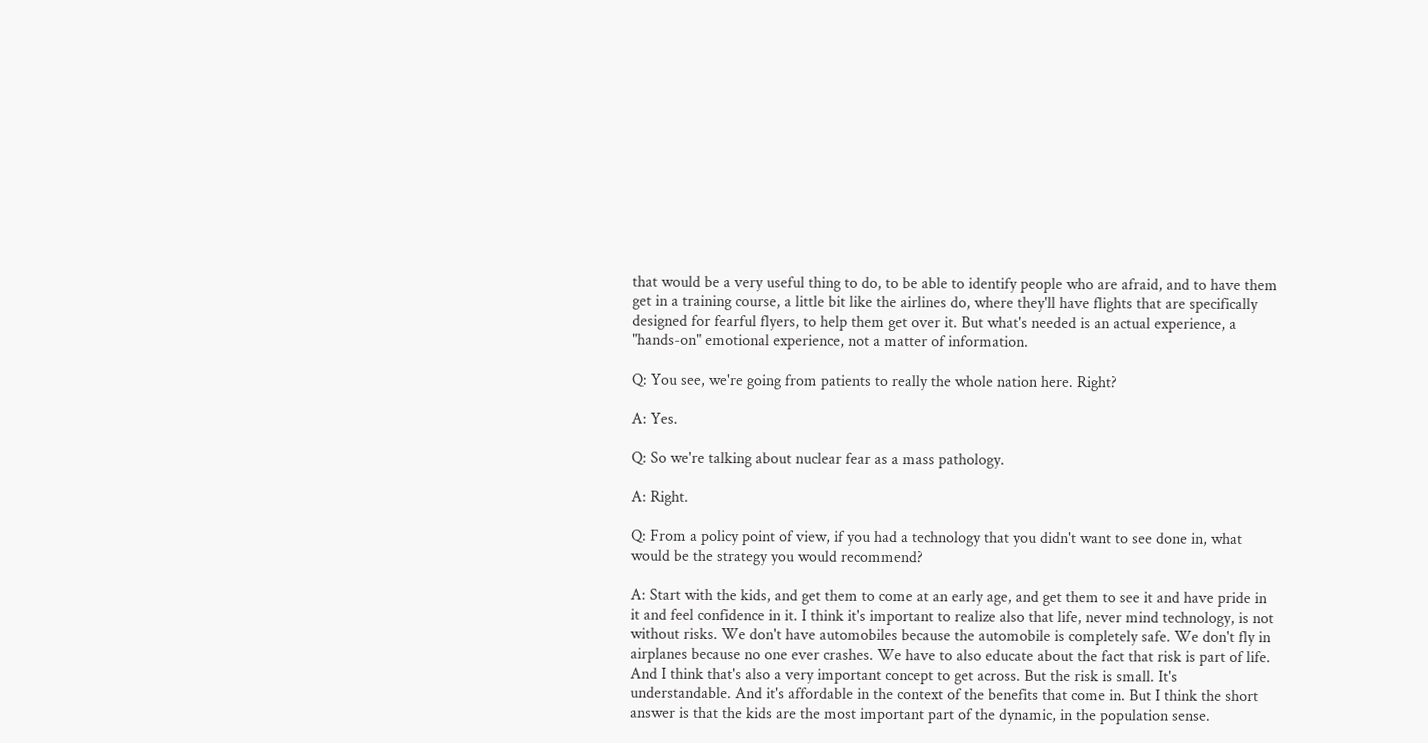that would be a very useful thing to do, to be able to identify people who are afraid, and to have them get in a training course, a little bit like the airlines do, where they'll have flights that are specifically designed for fearful flyers, to help them get over it. But what's needed is an actual experience, a "hands-on" emotional experience, not a matter of information.

Q: You see, we're going from patients to really the whole nation here. Right?

A: Yes.

Q: So we're talking about nuclear fear as a mass pathology.

A: Right.

Q: From a policy point of view, if you had a technology that you didn't want to see done in, what would be the strategy you would recommend?

A: Start with the kids, and get them to come at an early age, and get them to see it and have pride in it and feel confidence in it. I think it's important to realize also that life, never mind technology, is not without risks. We don't have automobiles because the automobile is completely safe. We don't fly in airplanes because no one ever crashes. We have to also educate about the fact that risk is part of life. And I think that's also a very important concept to get across. But the risk is small. It's understandable. And it's affordable in the context of the benefits that come in. But I think the short answer is that the kids are the most important part of the dynamic, in the population sense.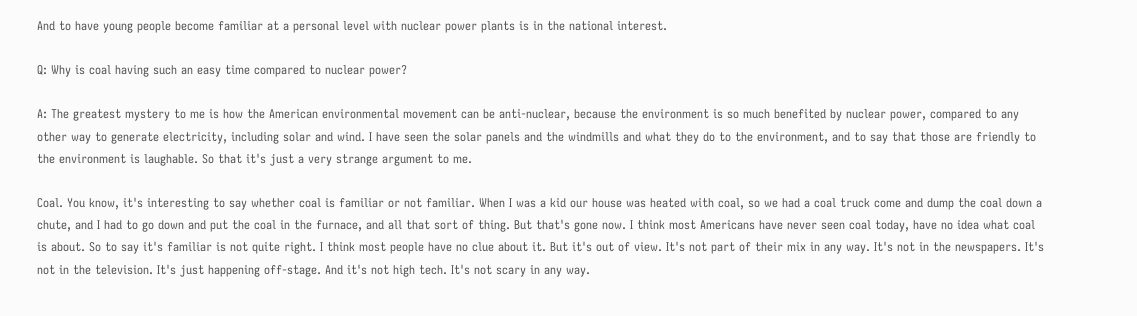And to have young people become familiar at a personal level with nuclear power plants is in the national interest.

Q: Why is coal having such an easy time compared to nuclear power?

A: The greatest mystery to me is how the American environmental movement can be anti-nuclear, because the environment is so much benefited by nuclear power, compared to any other way to generate electricity, including solar and wind. I have seen the solar panels and the windmills and what they do to the environment, and to say that those are friendly to the environment is laughable. So that it's just a very strange argument to me.

Coal. You know, it's interesting to say whether coal is familiar or not familiar. When I was a kid our house was heated with coal, so we had a coal truck come and dump the coal down a chute, and I had to go down and put the coal in the furnace, and all that sort of thing. But that's gone now. I think most Americans have never seen coal today, have no idea what coal is about. So to say it's familiar is not quite right. I think most people have no clue about it. But it's out of view. It's not part of their mix in any way. It's not in the newspapers. It's not in the television. It's just happening off-stage. And it's not high tech. It's not scary in any way.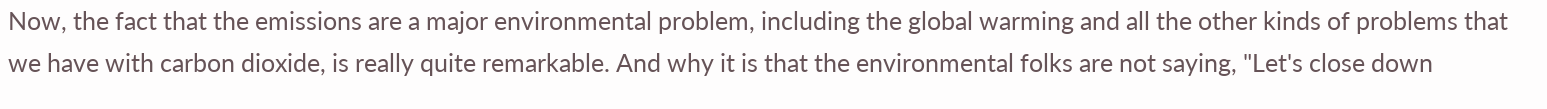Now, the fact that the emissions are a major environmental problem, including the global warming and all the other kinds of problems that we have with carbon dioxide, is really quite remarkable. And why it is that the environmental folks are not saying, "Let's close down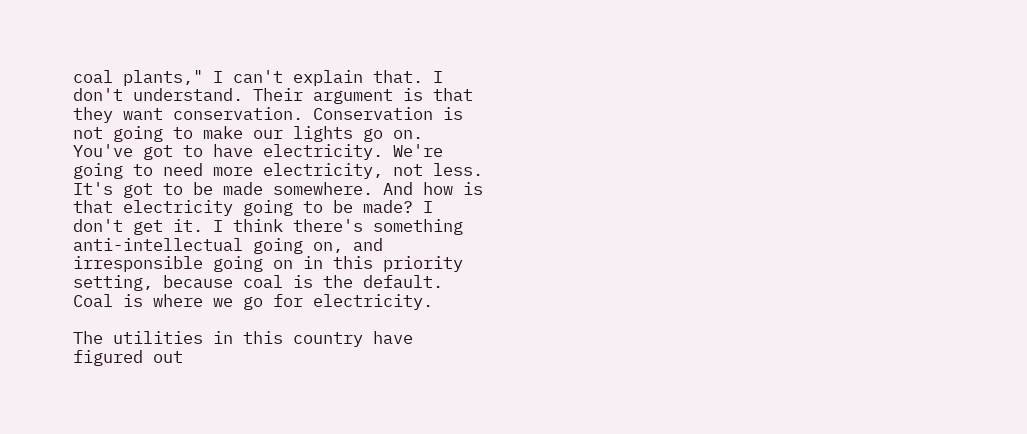coal plants," I can't explain that. I don't understand. Their argument is that they want conservation. Conservation is not going to make our lights go on. You've got to have electricity. We're going to need more electricity, not less. It's got to be made somewhere. And how is that electricity going to be made? I don't get it. I think there's something anti-intellectual going on, and irresponsible going on in this priority setting, because coal is the default. Coal is where we go for electricity.

The utilities in this country have figured out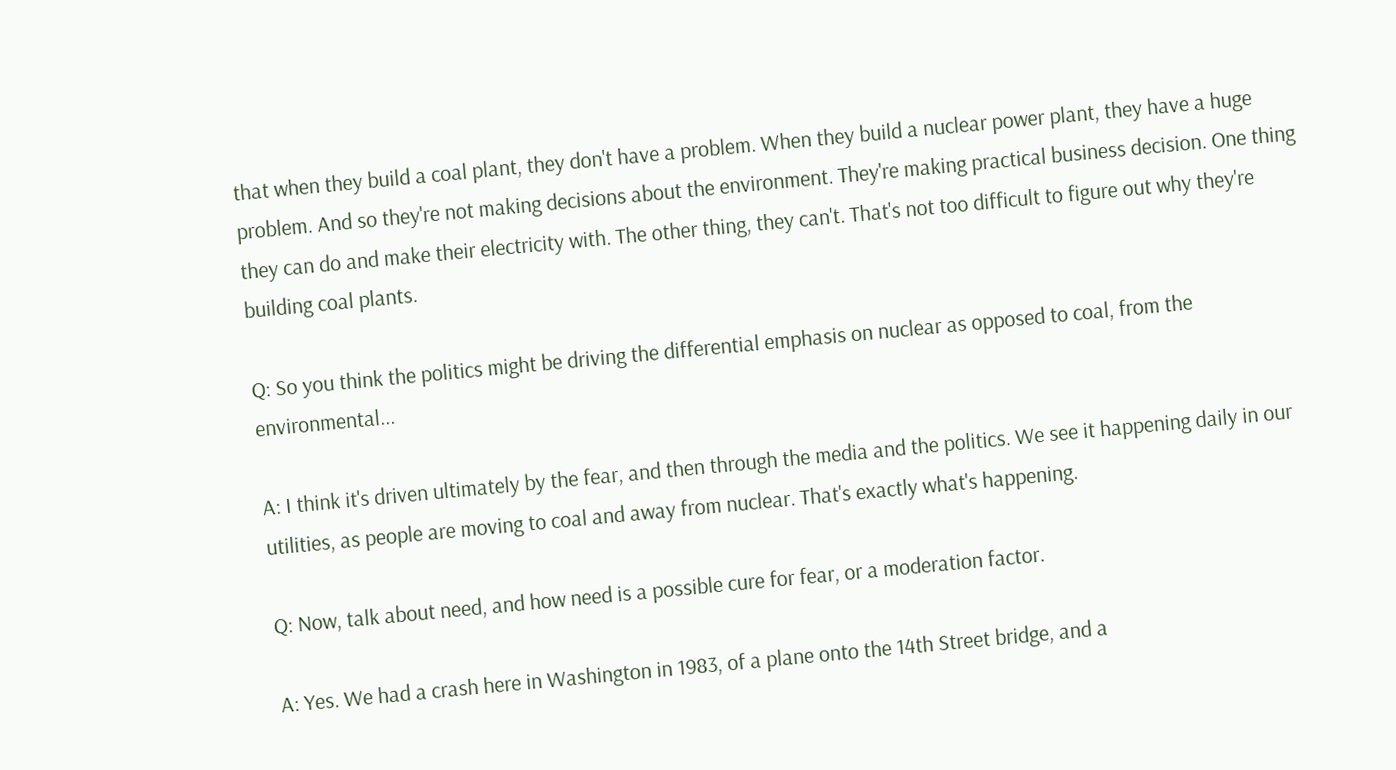that when they build a coal plant, they don't have a problem. When they build a nuclear power plant, they have a huge problem. And so they're not making decisions about the environment. They're making practical business decision. One thing they can do and make their electricity with. The other thing, they can't. That's not too difficult to figure out why they're building coal plants.

Q: So you think the politics might be driving the differential emphasis on nuclear as opposed to coal, from the environmental...

A: I think it's driven ultimately by the fear, and then through the media and the politics. We see it happening daily in our utilities, as people are moving to coal and away from nuclear. That's exactly what's happening.

Q: Now, talk about need, and how need is a possible cure for fear, or a moderation factor.

A: Yes. We had a crash here in Washington in 1983, of a plane onto the 14th Street bridge, and a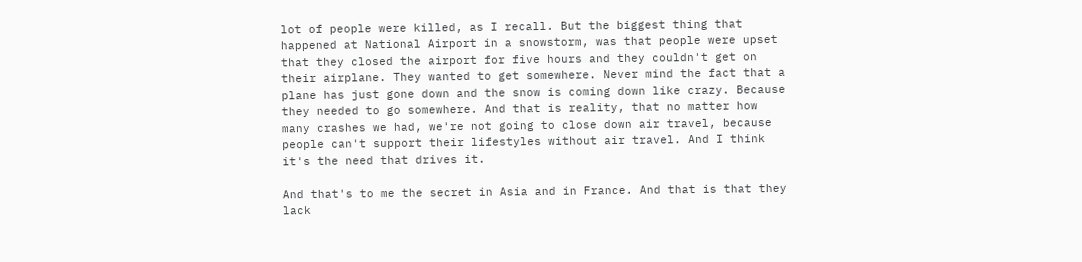lot of people were killed, as I recall. But the biggest thing that happened at National Airport in a snowstorm, was that people were upset that they closed the airport for five hours and they couldn't get on their airplane. They wanted to get somewhere. Never mind the fact that a plane has just gone down and the snow is coming down like crazy. Because they needed to go somewhere. And that is reality, that no matter how many crashes we had, we're not going to close down air travel, because people can't support their lifestyles without air travel. And I think it's the need that drives it.

And that's to me the secret in Asia and in France. And that is that they lack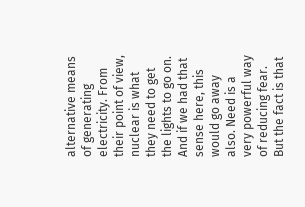alternative means of generating electricity. From their point of view, nuclear is what they need to get the lights to go on. And if we had that sense here, this would go away also. Need is a very powerful way of reducing fear. But the fact is that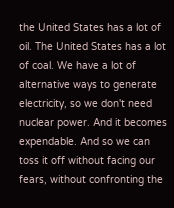the United States has a lot of oil. The United States has a lot of coal. We have a lot of alternative ways to generate electricity, so we don't need nuclear power. And it becomes expendable. And so we can toss it off without facing our fears, without confronting the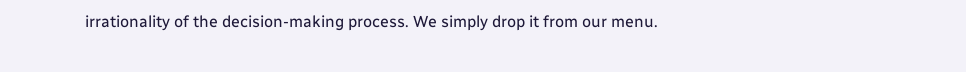irrationality of the decision-making process. We simply drop it from our menu.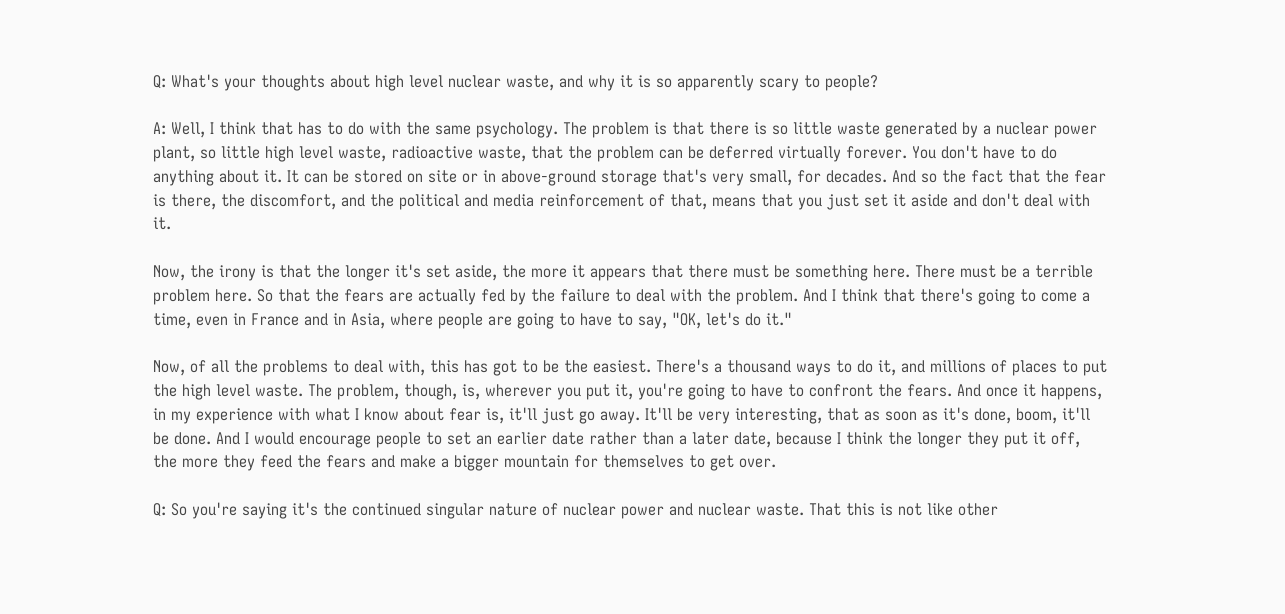Q: What's your thoughts about high level nuclear waste, and why it is so apparently scary to people?

A: Well, I think that has to do with the same psychology. The problem is that there is so little waste generated by a nuclear power plant, so little high level waste, radioactive waste, that the problem can be deferred virtually forever. You don't have to do anything about it. It can be stored on site or in above-ground storage that's very small, for decades. And so the fact that the fear is there, the discomfort, and the political and media reinforcement of that, means that you just set it aside and don't deal with it.

Now, the irony is that the longer it's set aside, the more it appears that there must be something here. There must be a terrible problem here. So that the fears are actually fed by the failure to deal with the problem. And I think that there's going to come a time, even in France and in Asia, where people are going to have to say, "OK, let's do it."

Now, of all the problems to deal with, this has got to be the easiest. There's a thousand ways to do it, and millions of places to put the high level waste. The problem, though, is, wherever you put it, you're going to have to confront the fears. And once it happens, in my experience with what I know about fear is, it'll just go away. It'll be very interesting, that as soon as it's done, boom, it'll be done. And I would encourage people to set an earlier date rather than a later date, because I think the longer they put it off, the more they feed the fears and make a bigger mountain for themselves to get over.

Q: So you're saying it's the continued singular nature of nuclear power and nuclear waste. That this is not like other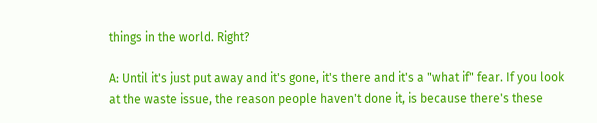things in the world. Right?

A: Until it's just put away and it's gone, it's there and it's a "what if" fear. If you look at the waste issue, the reason people haven't done it, is because there's these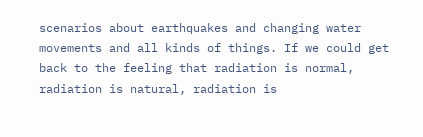scenarios about earthquakes and changing water movements and all kinds of things. If we could get back to the feeling that radiation is normal, radiation is natural, radiation is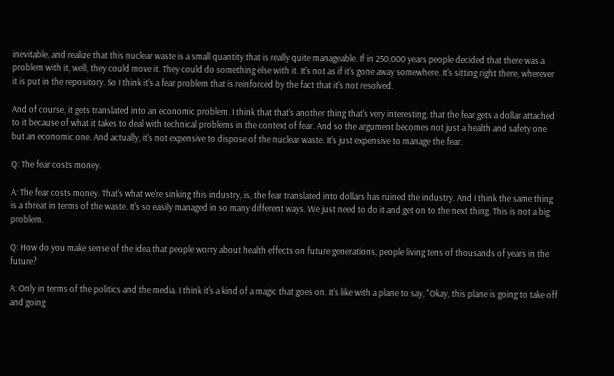inevitable, and realize that this nuclear waste is a small quantity that is really quite manageable. If in 250,000 years people decided that there was a problem with it, well, they could move it. They could do something else with it. It's not as if it's gone away somewhere. It's sitting right there, wherever it is put in the repository. So I think it's a fear problem that is reinforced by the fact that it's not resolved.

And of course, it gets translated into an economic problem. I think that that's another thing that's very interesting, that the fear gets a dollar attached to it because of what it takes to deal with technical problems in the context of fear. And so the argument becomes not just a health and safety one but an economic one. And actually, it's not expensive to dispose of the nuclear waste. It's just expensive to manage the fear.

Q: The fear costs money.

A: The fear costs money. That's what we're sinking this industry, is, the fear translated into dollars has ruined the industry. And I think the same thing is a threat in terms of the waste. It's so easily managed in so many different ways. We just need to do it and get on to the next thing. This is not a big problem.

Q: How do you make sense of the idea that people worry about health effects on future generations, people living tens of thousands of years in the future?

A: Only in terms of the politics and the media. I think it's a kind of a magic that goes on. It's like with a plane to say, "Okay, this plane is going to take off and going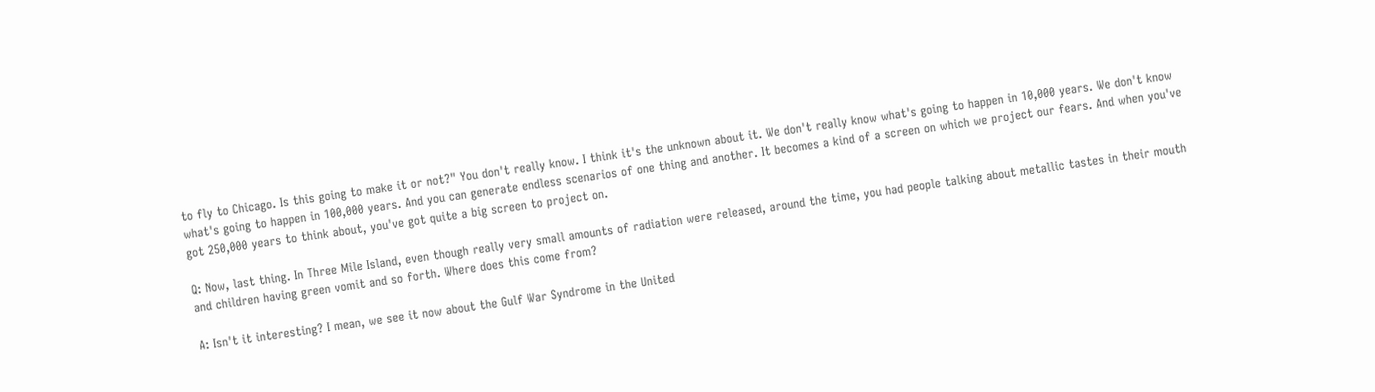to fly to Chicago. Is this going to make it or not?" You don't really know. I think it's the unknown about it. We don't really know what's going to happen in 10,000 years. We don't know what's going to happen in 100,000 years. And you can generate endless scenarios of one thing and another. It becomes a kind of a screen on which we project our fears. And when you've got 250,000 years to think about, you've got quite a big screen to project on.

Q: Now, last thing. In Three Mile Island, even though really very small amounts of radiation were released, around the time, you had people talking about metallic tastes in their mouth and children having green vomit and so forth. Where does this come from?

A: Isn't it interesting? I mean, we see it now about the Gulf War Syndrome in the United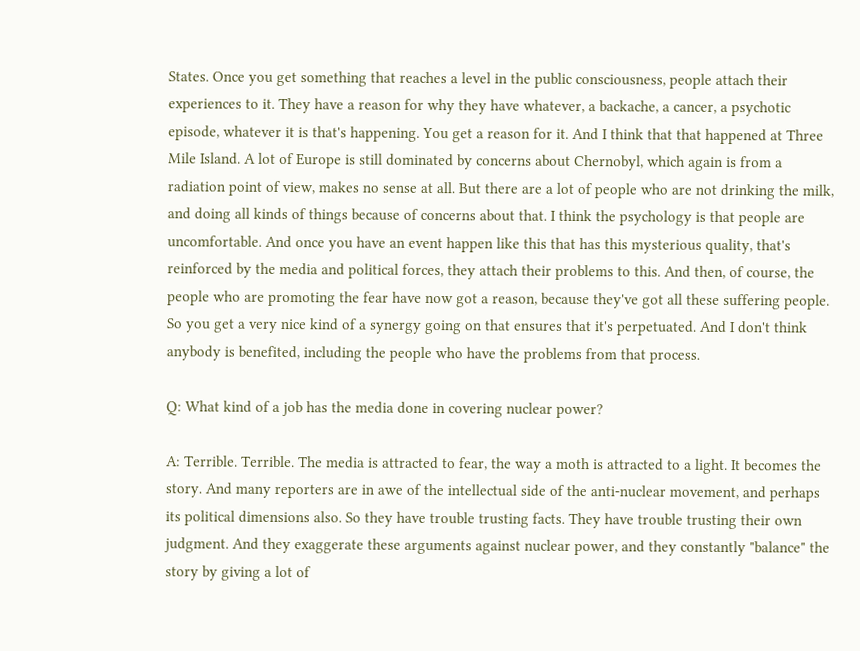States. Once you get something that reaches a level in the public consciousness, people attach their experiences to it. They have a reason for why they have whatever, a backache, a cancer, a psychotic episode, whatever it is that's happening. You get a reason for it. And I think that that happened at Three Mile Island. A lot of Europe is still dominated by concerns about Chernobyl, which again is from a radiation point of view, makes no sense at all. But there are a lot of people who are not drinking the milk, and doing all kinds of things because of concerns about that. I think the psychology is that people are uncomfortable. And once you have an event happen like this that has this mysterious quality, that's reinforced by the media and political forces, they attach their problems to this. And then, of course, the people who are promoting the fear have now got a reason, because they've got all these suffering people. So you get a very nice kind of a synergy going on that ensures that it's perpetuated. And I don't think anybody is benefited, including the people who have the problems from that process.

Q: What kind of a job has the media done in covering nuclear power?

A: Terrible. Terrible. The media is attracted to fear, the way a moth is attracted to a light. It becomes the story. And many reporters are in awe of the intellectual side of the anti-nuclear movement, and perhaps its political dimensions also. So they have trouble trusting facts. They have trouble trusting their own judgment. And they exaggerate these arguments against nuclear power, and they constantly "balance" the story by giving a lot of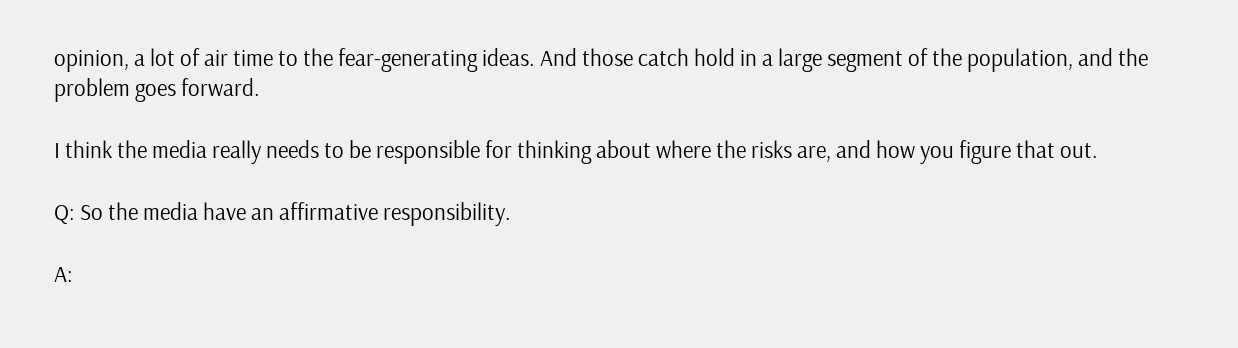opinion, a lot of air time to the fear-generating ideas. And those catch hold in a large segment of the population, and the problem goes forward.

I think the media really needs to be responsible for thinking about where the risks are, and how you figure that out.

Q: So the media have an affirmative responsibility.

A: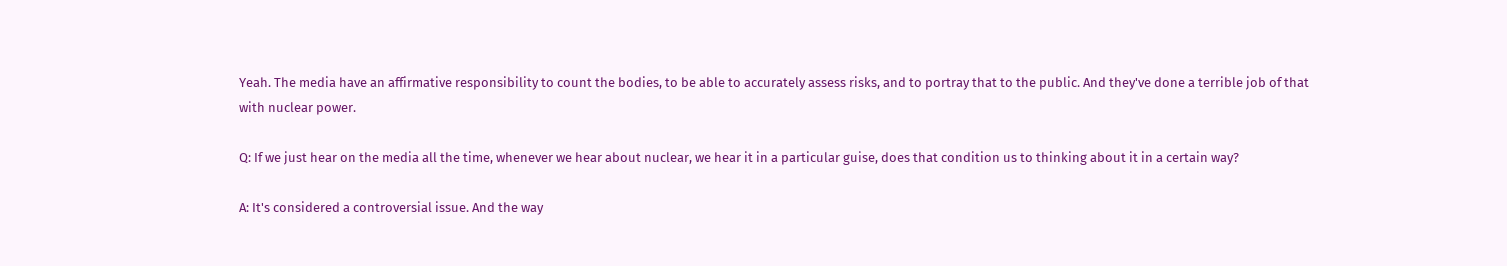Yeah. The media have an affirmative responsibility to count the bodies, to be able to accurately assess risks, and to portray that to the public. And they've done a terrible job of that with nuclear power.

Q: If we just hear on the media all the time, whenever we hear about nuclear, we hear it in a particular guise, does that condition us to thinking about it in a certain way?

A: It's considered a controversial issue. And the way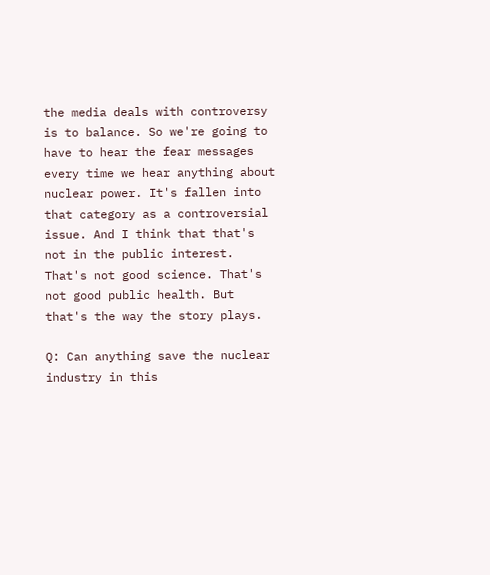the media deals with controversy is to balance. So we're going to have to hear the fear messages every time we hear anything about nuclear power. It's fallen into that category as a controversial issue. And I think that that's not in the public interest. That's not good science. That's not good public health. But that's the way the story plays.

Q: Can anything save the nuclear industry in this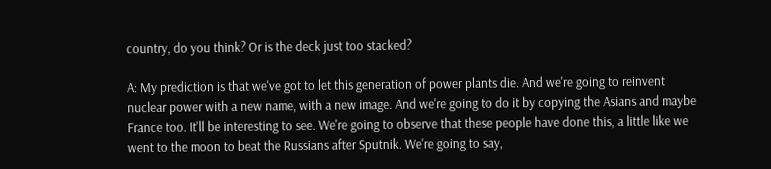country, do you think? Or is the deck just too stacked?

A: My prediction is that we've got to let this generation of power plants die. And we're going to reinvent nuclear power with a new name, with a new image. And we're going to do it by copying the Asians and maybe France too. It'll be interesting to see. We're going to observe that these people have done this, a little like we went to the moon to beat the Russians after Sputnik. We're going to say,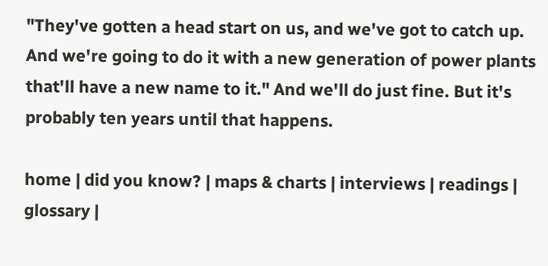"They've gotten a head start on us, and we've got to catch up. And we're going to do it with a new generation of power plants that'll have a new name to it." And we'll do just fine. But it's probably ten years until that happens.

home | did you know? | maps & charts | interviews | readings | glossary |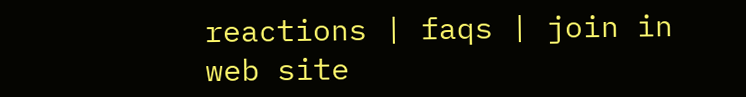reactions | faqs | join in
web site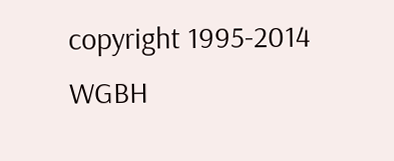copyright 1995-2014 WGBH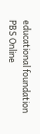educational foundation
PBS Online